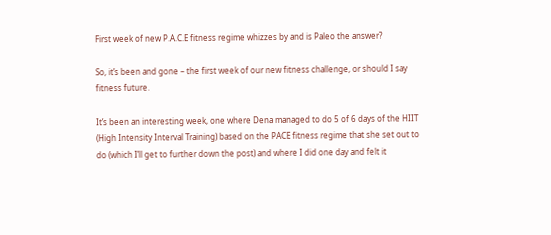First week of new P.A.C.E fitness regime whizzes by and is Paleo the answer?

So, it’s been and gone – the first week of our new fitness challenge, or should I say fitness future.

It’s been an interesting week, one where Dena managed to do 5 of 6 days of the HIIT (High Intensity Interval Training) based on the PACE fitness regime that she set out to do (which I’ll get to further down the post) and where I did one day and felt it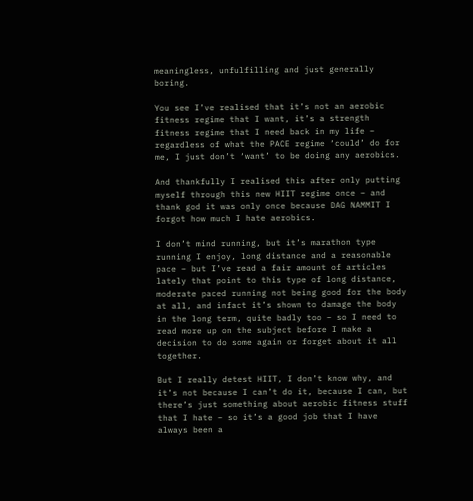meaningless, unfulfilling and just generally boring.

You see I’ve realised that it’s not an aerobic fitness regime that I want, it’s a strength fitness regime that I need back in my life – regardless of what the PACE regime ‘could’ do for me, I just don’t ‘want’ to be doing any aerobics.

And thankfully I realised this after only putting myself through this new HIIT regime once – and thank god it was only once because DAG NAMMIT I forgot how much I hate aerobics.

I don’t mind running, but it’s marathon type running I enjoy, long distance and a reasonable pace – but I’ve read a fair amount of articles lately that point to this type of long distance, moderate paced running not being good for the body at all, and infact it’s shown to damage the body in the long term, quite badly too – so I need to read more up on the subject before I make a decision to do some again or forget about it all together.

But I really detest HIIT, I don’t know why, and it’s not because I can’t do it, because I can, but there’s just something about aerobic fitness stuff that I hate – so it’s a good job that I have always been a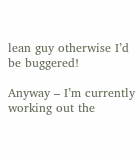lean guy otherwise I’d be buggered!

Anyway – I’m currently working out the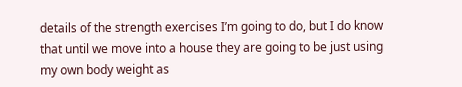details of the strength exercises I’m going to do, but I do know that until we move into a house they are going to be just using my own body weight as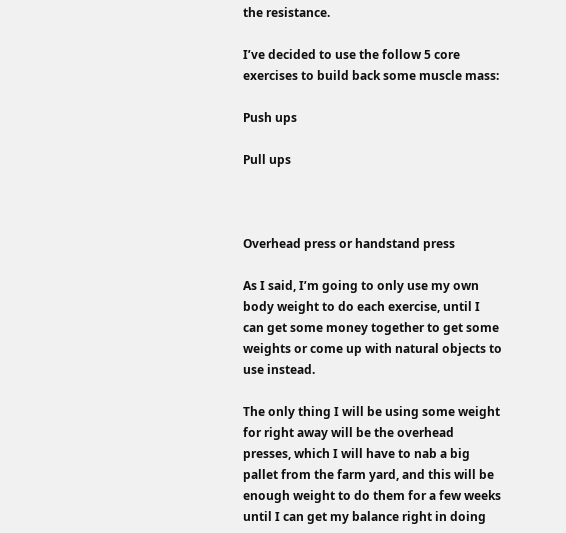the resistance.

I’ve decided to use the follow 5 core exercises to build back some muscle mass:

Push ups

Pull ups



Overhead press or handstand press

As I said, I’m going to only use my own body weight to do each exercise, until I can get some money together to get some weights or come up with natural objects to use instead.

The only thing I will be using some weight for right away will be the overhead presses, which I will have to nab a big pallet from the farm yard, and this will be enough weight to do them for a few weeks until I can get my balance right in doing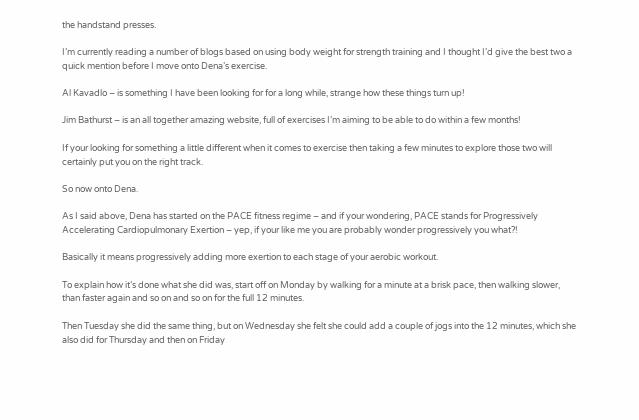the handstand presses.

I’m currently reading a number of blogs based on using body weight for strength training and I thought I’d give the best two a quick mention before I move onto Dena’s exercise.

Al Kavadlo – is something I have been looking for for a long while, strange how these things turn up!

Jim Bathurst – is an all together amazing website, full of exercises I’m aiming to be able to do within a few months!

If your looking for something a little different when it comes to exercise then taking a few minutes to explore those two will certainly put you on the right track.

So now onto Dena.

As I said above, Dena has started on the PACE fitness regime – and if your wondering, PACE stands for Progressively Accelerating Cardiopulmonary Exertion – yep, if your like me you are probably wonder progressively you what?!

Basically it means progressively adding more exertion to each stage of your aerobic workout.

To explain how it’s done what she did was, start off on Monday by walking for a minute at a brisk pace, then walking slower, than faster again and so on and so on for the full 12 minutes.

Then Tuesday she did the same thing, but on Wednesday she felt she could add a couple of jogs into the 12 minutes, which she also did for Thursday and then on Friday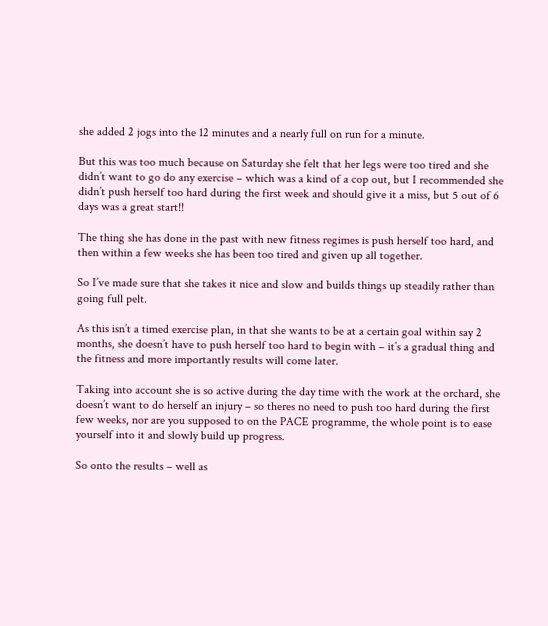she added 2 jogs into the 12 minutes and a nearly full on run for a minute.

But this was too much because on Saturday she felt that her legs were too tired and she didn’t want to go do any exercise – which was a kind of a cop out, but I recommended she didn’t push herself too hard during the first week and should give it a miss, but 5 out of 6 days was a great start!!

The thing she has done in the past with new fitness regimes is push herself too hard, and then within a few weeks she has been too tired and given up all together.

So I’ve made sure that she takes it nice and slow and builds things up steadily rather than going full pelt.

As this isn’t a timed exercise plan, in that she wants to be at a certain goal within say 2 months, she doesn’t have to push herself too hard to begin with – it’s a gradual thing and the fitness and more importantly results will come later.

Taking into account she is so active during the day time with the work at the orchard, she doesn’t want to do herself an injury – so theres no need to push too hard during the first few weeks, nor are you supposed to on the PACE programme, the whole point is to ease yourself into it and slowly build up progress.

So onto the results – well as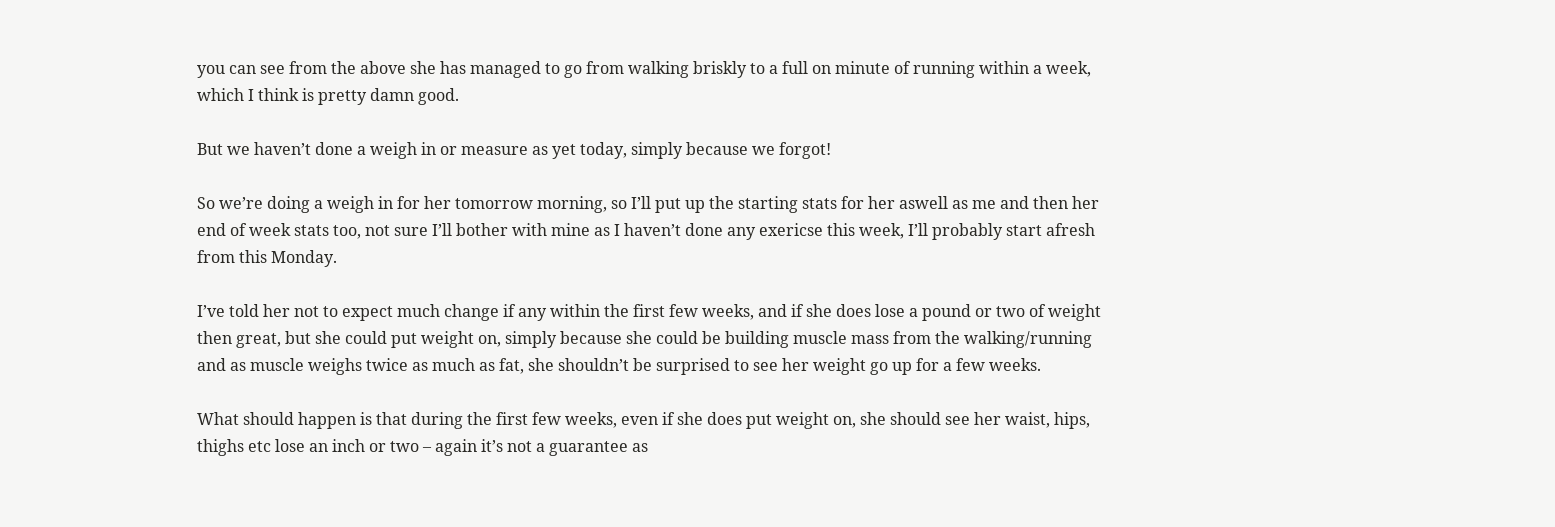you can see from the above she has managed to go from walking briskly to a full on minute of running within a week, which I think is pretty damn good.

But we haven’t done a weigh in or measure as yet today, simply because we forgot!

So we’re doing a weigh in for her tomorrow morning, so I’ll put up the starting stats for her aswell as me and then her end of week stats too, not sure I’ll bother with mine as I haven’t done any exericse this week, I’ll probably start afresh from this Monday.

I’ve told her not to expect much change if any within the first few weeks, and if she does lose a pound or two of weight then great, but she could put weight on, simply because she could be building muscle mass from the walking/running and as muscle weighs twice as much as fat, she shouldn’t be surprised to see her weight go up for a few weeks.

What should happen is that during the first few weeks, even if she does put weight on, she should see her waist, hips, thighs etc lose an inch or two – again it’s not a guarantee as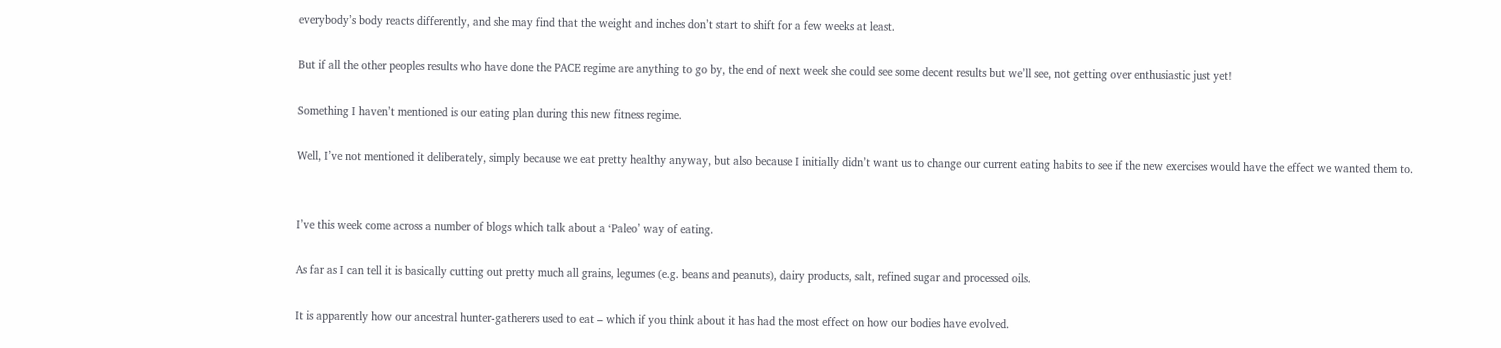everybody’s body reacts differently, and she may find that the weight and inches don’t start to shift for a few weeks at least.

But if all the other peoples results who have done the PACE regime are anything to go by, the end of next week she could see some decent results but we’ll see, not getting over enthusiastic just yet!

Something I haven’t mentioned is our eating plan during this new fitness regime.

Well, I’ve not mentioned it deliberately, simply because we eat pretty healthy anyway, but also because I initially didn’t want us to change our current eating habits to see if the new exercises would have the effect we wanted them to.


I’ve this week come across a number of blogs which talk about a ‘Paleo’ way of eating.

As far as I can tell it is basically cutting out pretty much all grains, legumes (e.g. beans and peanuts), dairy products, salt, refined sugar and processed oils.

It is apparently how our ancestral hunter-gatherers used to eat – which if you think about it has had the most effect on how our bodies have evolved.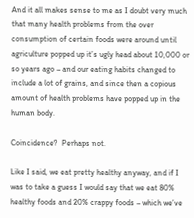And it all makes sense to me as I doubt very much that many health problems from the over consumption of certain foods were around until agriculture popped up it’s ugly head about 10,000 or so years ago – and our eating habits changed to include a lot of grains, and since then a copious amount of health problems have popped up in the human body.

Coincidence?  Perhaps not.

Like I said, we eat pretty healthy anyway, and if I was to take a guess I would say that we eat 80% healthy foods and 20% crappy foods – which we’ve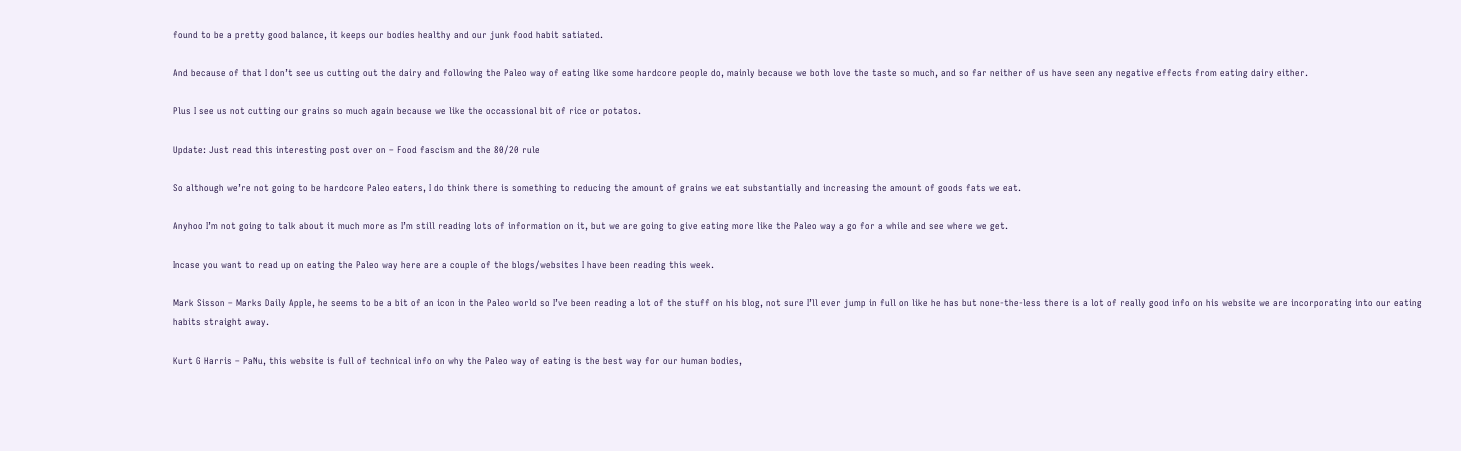found to be a pretty good balance, it keeps our bodies healthy and our junk food habit satiated.

And because of that I don’t see us cutting out the dairy and following the Paleo way of eating like some hardcore people do, mainly because we both love the taste so much, and so far neither of us have seen any negative effects from eating dairy either.

Plus I see us not cutting our grains so much again because we like the occassional bit of rice or potatos.

Update: Just read this interesting post over on – Food fascism and the 80/20 rule

So although we’re not going to be hardcore Paleo eaters, I do think there is something to reducing the amount of grains we eat substantially and increasing the amount of goods fats we eat.

Anyhoo I’m not going to talk about it much more as I’m still reading lots of information on it, but we are going to give eating more like the Paleo way a go for a while and see where we get.

Incase you want to read up on eating the Paleo way here are a couple of the blogs/websites I have been reading this week.

Mark Sisson – Marks Daily Apple, he seems to be a bit of an icon in the Paleo world so I’ve been reading a lot of the stuff on his blog, not sure I’ll ever jump in full on like he has but none-the-less there is a lot of really good info on his website we are incorporating into our eating habits straight away.

Kurt G Harris – PaNu, this website is full of technical info on why the Paleo way of eating is the best way for our human bodies,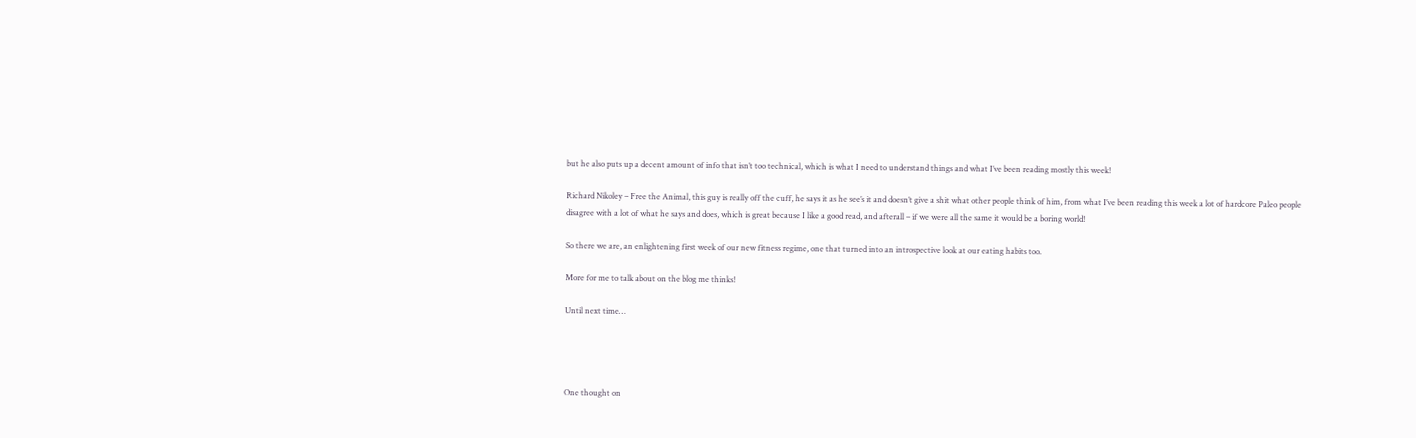but he also puts up a decent amount of info that isn’t too technical, which is what I need to understand things and what I’ve been reading mostly this week!

Richard Nikoley – Free the Animal, this guy is really off the cuff, he says it as he see’s it and doesn’t give a shit what other people think of him, from what I’ve been reading this week a lot of hardcore Paleo people disagree with a lot of what he says and does, which is great because I like a good read, and afterall – if we were all the same it would be a boring world!

So there we are, an enlightening first week of our new fitness regime, one that turned into an introspective look at our eating habits too.

More for me to talk about on the blog me thinks!

Until next time…




One thought on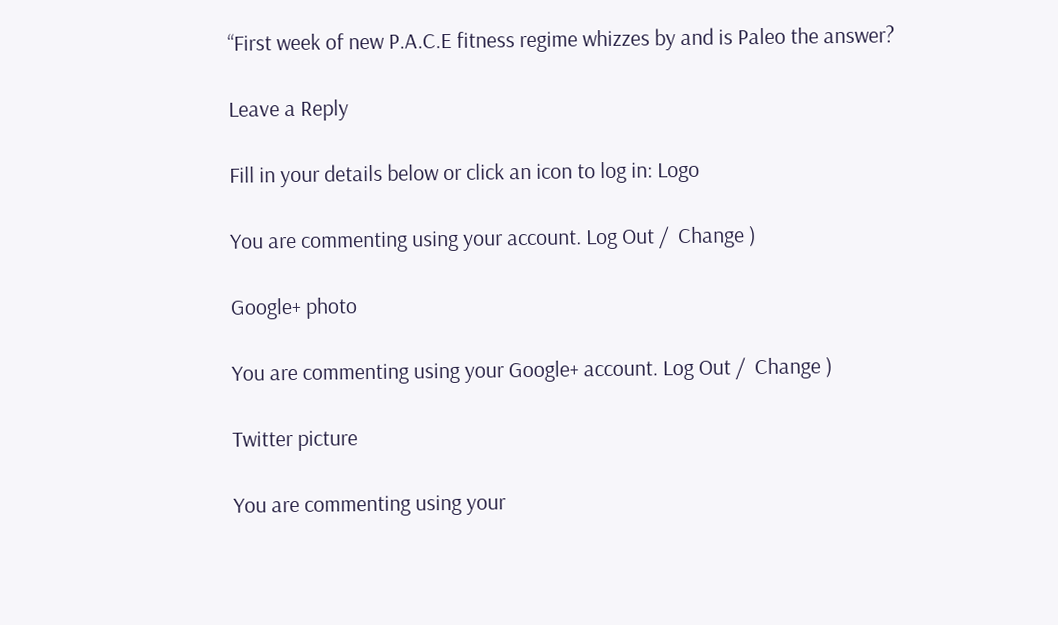“First week of new P.A.C.E fitness regime whizzes by and is Paleo the answer?

Leave a Reply

Fill in your details below or click an icon to log in: Logo

You are commenting using your account. Log Out /  Change )

Google+ photo

You are commenting using your Google+ account. Log Out /  Change )

Twitter picture

You are commenting using your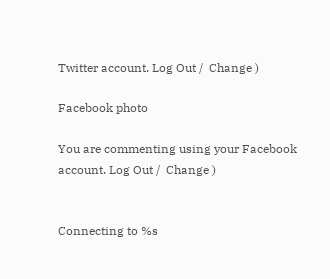Twitter account. Log Out /  Change )

Facebook photo

You are commenting using your Facebook account. Log Out /  Change )


Connecting to %s